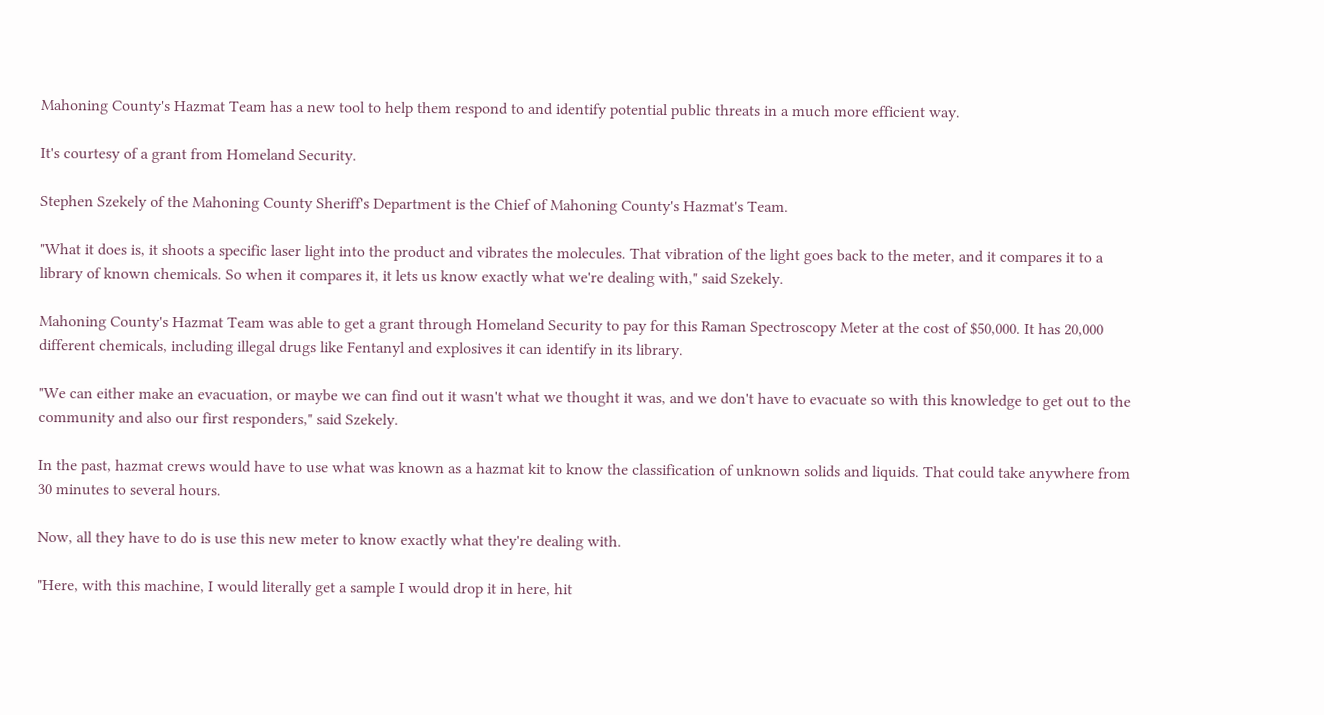Mahoning County's Hazmat Team has a new tool to help them respond to and identify potential public threats in a much more efficient way.

It's courtesy of a grant from Homeland Security.

Stephen Szekely of the Mahoning County Sheriff's Department is the Chief of Mahoning County's Hazmat's Team.

"What it does is, it shoots a specific laser light into the product and vibrates the molecules. That vibration of the light goes back to the meter, and it compares it to a library of known chemicals. So when it compares it, it lets us know exactly what we're dealing with," said Szekely.

Mahoning County's Hazmat Team was able to get a grant through Homeland Security to pay for this Raman Spectroscopy Meter at the cost of $50,000. It has 20,000 different chemicals, including illegal drugs like Fentanyl and explosives it can identify in its library.

"We can either make an evacuation, or maybe we can find out it wasn't what we thought it was, and we don't have to evacuate so with this knowledge to get out to the community and also our first responders," said Szekely.

In the past, hazmat crews would have to use what was known as a hazmat kit to know the classification of unknown solids and liquids. That could take anywhere from 30 minutes to several hours.

Now, all they have to do is use this new meter to know exactly what they're dealing with.

"Here, with this machine, I would literally get a sample I would drop it in here, hit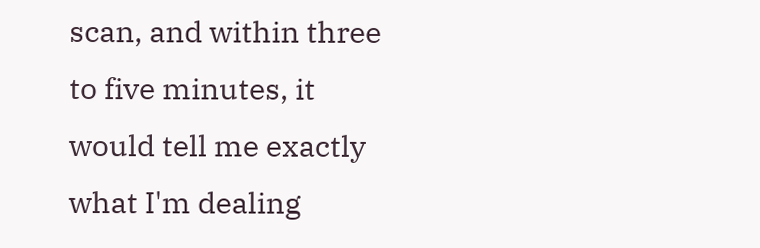scan, and within three to five minutes, it would tell me exactly what I'm dealing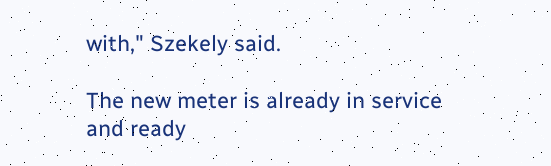with," Szekely said.

The new meter is already in service and ready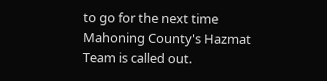to go for the next time Mahoning County's Hazmat Team is called out.